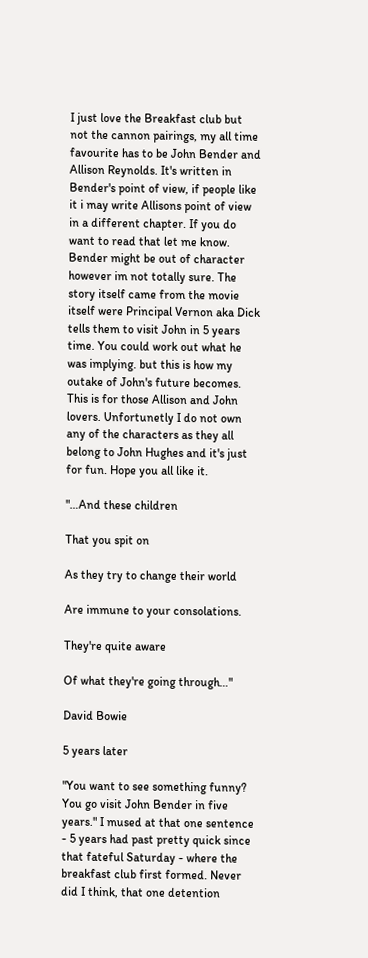I just love the Breakfast club but not the cannon pairings, my all time favourite has to be John Bender and Allison Reynolds. It's written in Bender's point of view, if people like it i may write Allisons point of view in a different chapter. If you do want to read that let me know. Bender might be out of character however im not totally sure. The story itself came from the movie itself were Principal Vernon aka Dick tells them to visit John in 5 years time. You could work out what he was implying. but this is how my outake of John's future becomes. This is for those Allison and John lovers. Unfortunetly I do not own any of the characters as they all belong to John Hughes and it's just for fun. Hope you all like it.

"…And these children

That you spit on

As they try to change their world

Are immune to your consolations.

They're quite aware

Of what they're going through…"

David Bowie

5 years later

"You want to see something funny? You go visit John Bender in five years." I mused at that one sentence - 5 years had past pretty quick since that fateful Saturday - where the breakfast club first formed. Never did I think, that one detention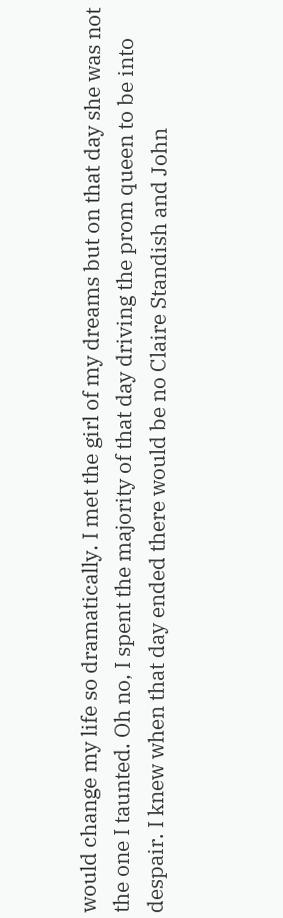would change my life so dramatically. I met the girl of my dreams but on that day she was not the one I taunted. Oh no, I spent the majority of that day driving the prom queen to be into despair. I knew when that day ended there would be no Claire Standish and John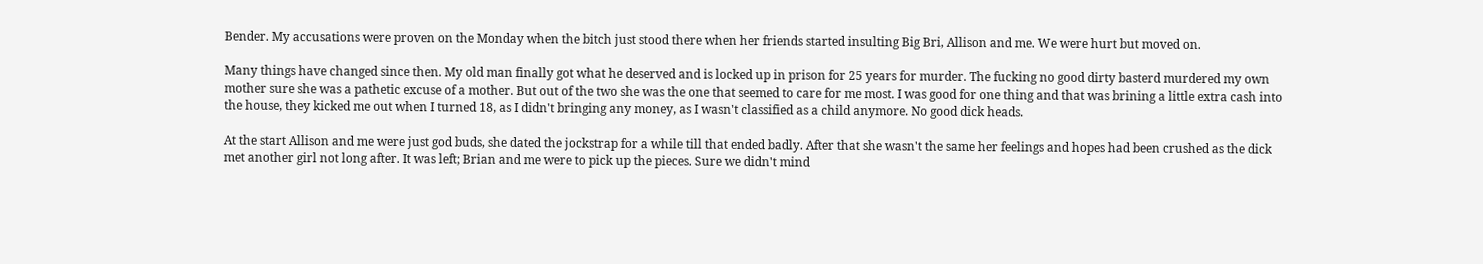Bender. My accusations were proven on the Monday when the bitch just stood there when her friends started insulting Big Bri, Allison and me. We were hurt but moved on.

Many things have changed since then. My old man finally got what he deserved and is locked up in prison for 25 years for murder. The fucking no good dirty basterd murdered my own mother sure she was a pathetic excuse of a mother. But out of the two she was the one that seemed to care for me most. I was good for one thing and that was brining a little extra cash into the house, they kicked me out when I turned 18, as I didn't bringing any money, as I wasn't classified as a child anymore. No good dick heads.

At the start Allison and me were just god buds, she dated the jockstrap for a while till that ended badly. After that she wasn't the same her feelings and hopes had been crushed as the dick met another girl not long after. It was left; Brian and me were to pick up the pieces. Sure we didn't mind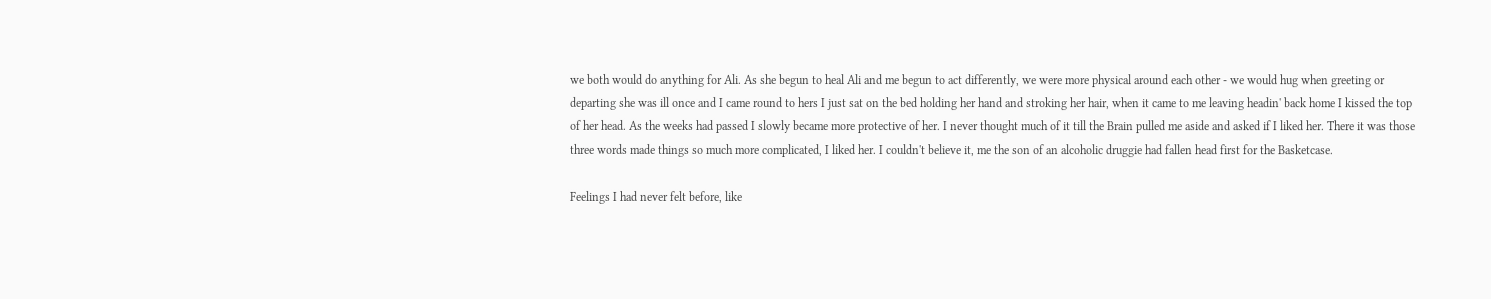we both would do anything for Ali. As she begun to heal Ali and me begun to act differently, we were more physical around each other - we would hug when greeting or departing she was ill once and I came round to hers I just sat on the bed holding her hand and stroking her hair, when it came to me leaving headin' back home I kissed the top of her head. As the weeks had passed I slowly became more protective of her. I never thought much of it till the Brain pulled me aside and asked if I liked her. There it was those three words made things so much more complicated, I liked her. I couldn't believe it, me the son of an alcoholic druggie had fallen head first for the Basketcase.

Feelings I had never felt before, like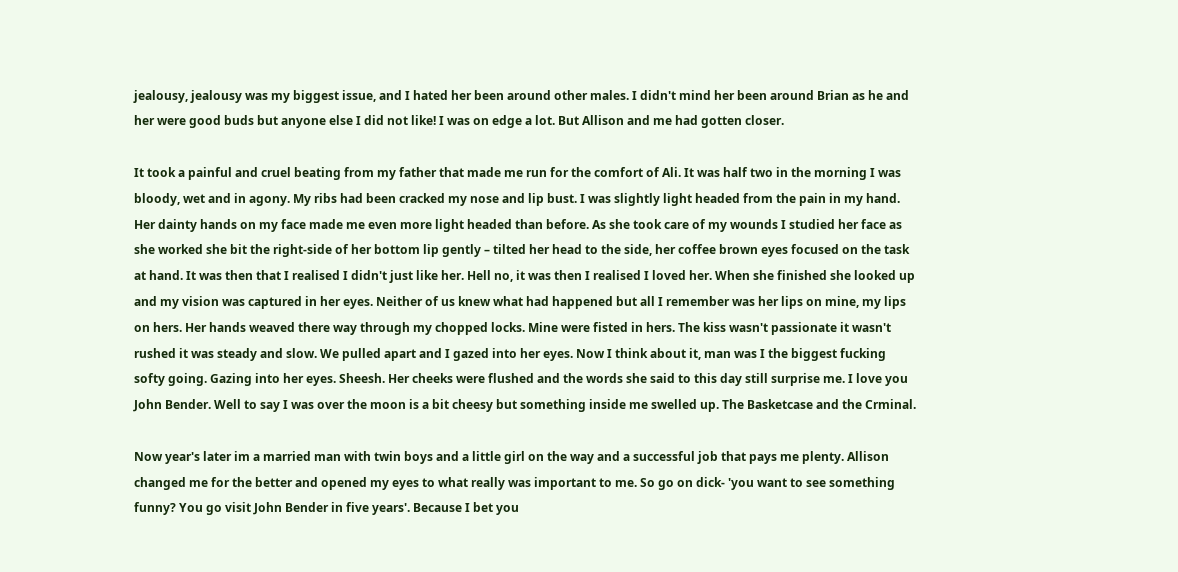jealousy, jealousy was my biggest issue, and I hated her been around other males. I didn't mind her been around Brian as he and her were good buds but anyone else I did not like! I was on edge a lot. But Allison and me had gotten closer.

It took a painful and cruel beating from my father that made me run for the comfort of Ali. It was half two in the morning I was bloody, wet and in agony. My ribs had been cracked my nose and lip bust. I was slightly light headed from the pain in my hand. Her dainty hands on my face made me even more light headed than before. As she took care of my wounds I studied her face as she worked she bit the right-side of her bottom lip gently – tilted her head to the side, her coffee brown eyes focused on the task at hand. It was then that I realised I didn't just like her. Hell no, it was then I realised I loved her. When she finished she looked up and my vision was captured in her eyes. Neither of us knew what had happened but all I remember was her lips on mine, my lips on hers. Her hands weaved there way through my chopped locks. Mine were fisted in hers. The kiss wasn't passionate it wasn't rushed it was steady and slow. We pulled apart and I gazed into her eyes. Now I think about it, man was I the biggest fucking softy going. Gazing into her eyes. Sheesh. Her cheeks were flushed and the words she said to this day still surprise me. I love you John Bender. Well to say I was over the moon is a bit cheesy but something inside me swelled up. The Basketcase and the Crminal.

Now year's later im a married man with twin boys and a little girl on the way and a successful job that pays me plenty. Allison changed me for the better and opened my eyes to what really was important to me. So go on dick- 'you want to see something funny? You go visit John Bender in five years'. Because I bet you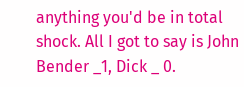anything you'd be in total shock. All I got to say is John Bender _1, Dick _ 0.